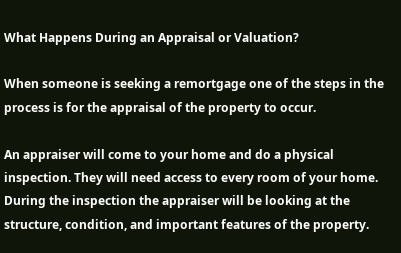What Happens During an Appraisal or Valuation?

When someone is seeking a remortgage one of the steps in the process is for the appraisal of the property to occur.

An appraiser will come to your home and do a physical inspection. They will need access to every room of your home. During the inspection the appraiser will be looking at the structure, condition, and important features of the property.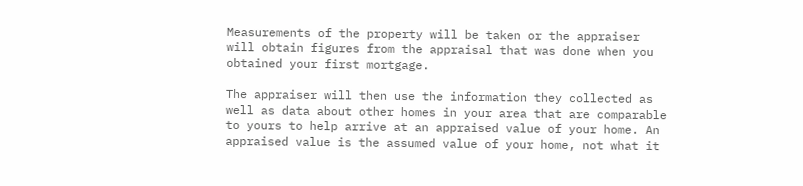Measurements of the property will be taken or the appraiser will obtain figures from the appraisal that was done when you obtained your first mortgage.

The appraiser will then use the information they collected as well as data about other homes in your area that are comparable to yours to help arrive at an appraised value of your home. An appraised value is the assumed value of your home, not what it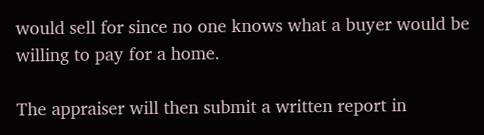would sell for since no one knows what a buyer would be willing to pay for a home.

The appraiser will then submit a written report in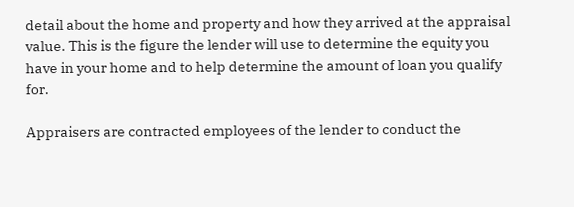detail about the home and property and how they arrived at the appraisal value. This is the figure the lender will use to determine the equity you have in your home and to help determine the amount of loan you qualify for.

Appraisers are contracted employees of the lender to conduct the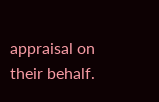appraisal on their behalf.